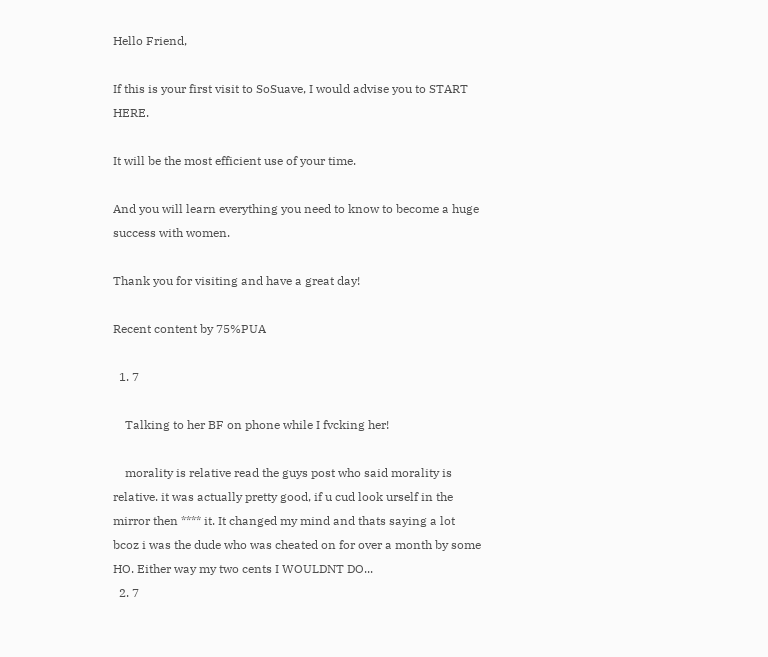Hello Friend,

If this is your first visit to SoSuave, I would advise you to START HERE.

It will be the most efficient use of your time.

And you will learn everything you need to know to become a huge success with women.

Thank you for visiting and have a great day!

Recent content by 75%PUA

  1. 7

    Talking to her BF on phone while I fvcking her!

    morality is relative read the guys post who said morality is relative. it was actually pretty good, if u cud look urself in the mirror then **** it. It changed my mind and thats saying a lot bcoz i was the dude who was cheated on for over a month by some HO. Either way my two cents I WOULDNT DO...
  2. 7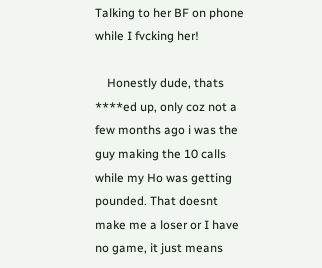Talking to her BF on phone while I fvcking her!

    Honestly dude, thats ****ed up, only coz not a few months ago i was the guy making the 10 calls while my Ho was getting pounded. That doesnt make me a loser or I have no game, it just means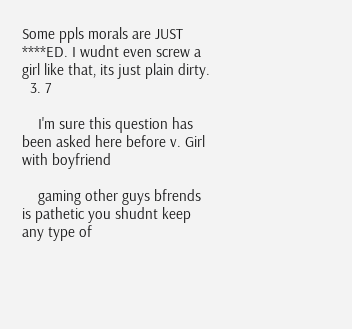Some ppls morals are JUST ****ED. I wudnt even screw a girl like that, its just plain dirty.
  3. 7

    I'm sure this question has been asked here before v. Girl with boyfriend

    gaming other guys bfrends is pathetic you shudnt keep any type of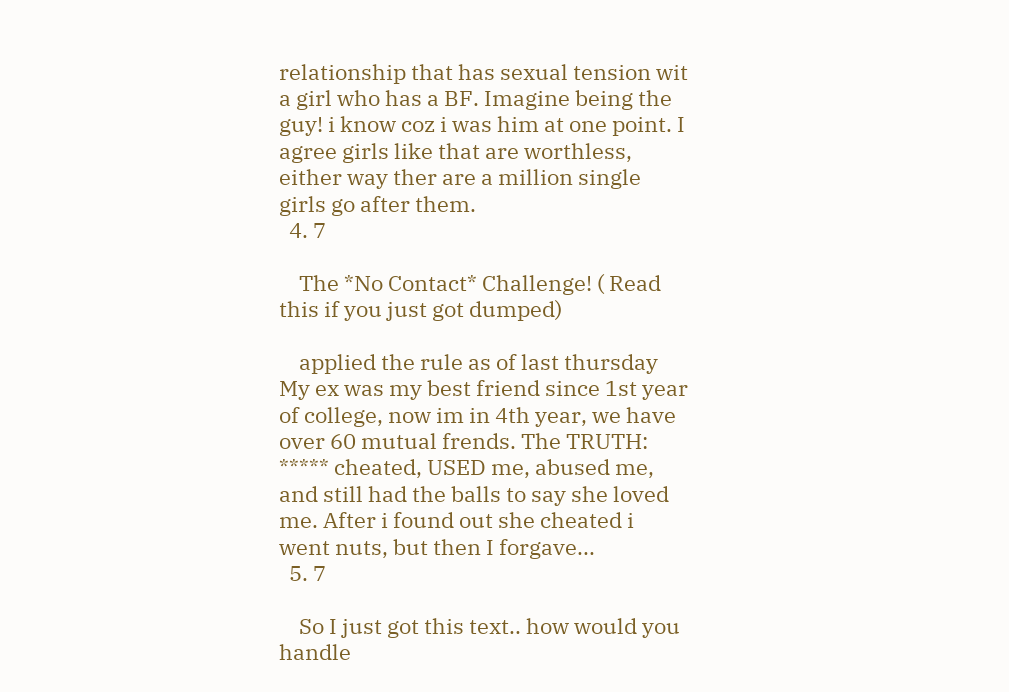relationship that has sexual tension wit a girl who has a BF. Imagine being the guy! i know coz i was him at one point. I agree girls like that are worthless, either way ther are a million single girls go after them.
  4. 7

    The *No Contact* Challenge! ( Read this if you just got dumped)

    applied the rule as of last thursday My ex was my best friend since 1st year of college, now im in 4th year, we have over 60 mutual frends. The TRUTH: ***** cheated, USED me, abused me, and still had the balls to say she loved me. After i found out she cheated i went nuts, but then I forgave...
  5. 7

    So I just got this text.. how would you handle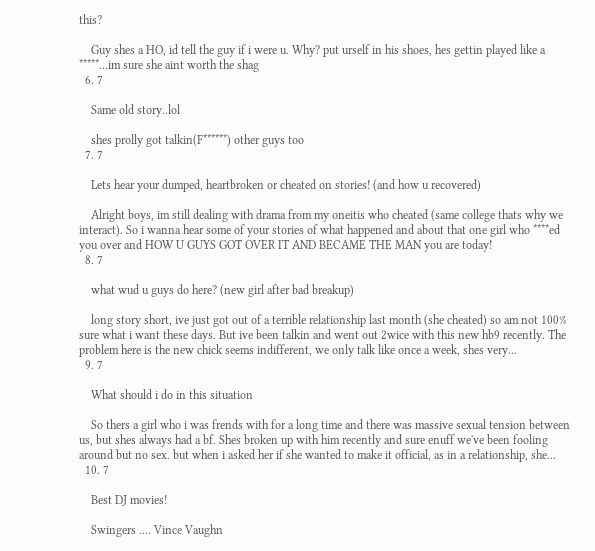this?

    Guy shes a HO, id tell the guy if i were u. Why? put urself in his shoes, hes gettin played like a *****...im sure she aint worth the shag
  6. 7

    Same old story..lol

    shes prolly got talkin(F******) other guys too
  7. 7

    Lets hear your dumped, heartbroken or cheated on stories! (and how u recovered)

    Alright boys, im still dealing with drama from my oneitis who cheated (same college thats why we interact). So i wanna hear some of your stories of what happened and about that one girl who ****ed you over and HOW U GUYS GOT OVER IT AND BECAME THE MAN you are today!
  8. 7

    what wud u guys do here? (new girl after bad breakup)

    long story short, ive just got out of a terrible relationship last month (she cheated) so am not 100% sure what i want these days. But ive been talkin and went out 2wice with this new hb9 recently. The problem here is the new chick seems indifferent, we only talk like once a week, shes very...
  9. 7

    What should i do in this situation

    So thers a girl who i was frends with for a long time and there was massive sexual tension between us, but shes always had a bf. Shes broken up with him recently and sure enuff we've been fooling around but no sex. but when i asked her if she wanted to make it official, as in a relationship, she...
  10. 7

    Best DJ movies!

    Swingers .... Vince Vaughn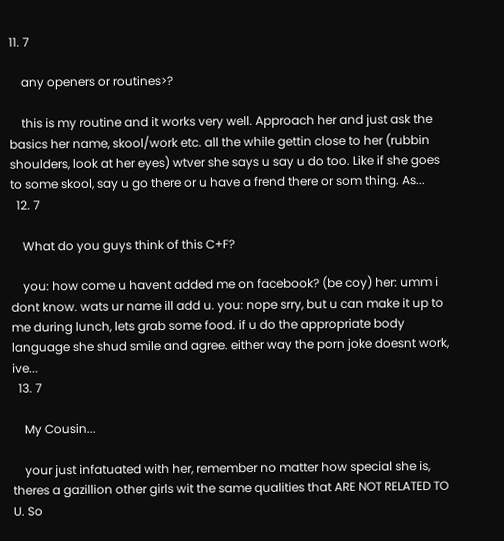11. 7

    any openers or routines>?

    this is my routine and it works very well. Approach her and just ask the basics her name, skool/work etc. all the while gettin close to her (rubbin shoulders, look at her eyes) wtver she says u say u do too. Like if she goes to some skool, say u go there or u have a frend there or som thing. As...
  12. 7

    What do you guys think of this C+F?

    you: how come u havent added me on facebook? (be coy) her: umm i dont know. wats ur name ill add u. you: nope srry, but u can make it up to me during lunch, lets grab some food. if u do the appropriate body language she shud smile and agree. either way the porn joke doesnt work, ive...
  13. 7

    My Cousin...

    your just infatuated with her, remember no matter how special she is, theres a gazillion other girls wit the same qualities that ARE NOT RELATED TO U. So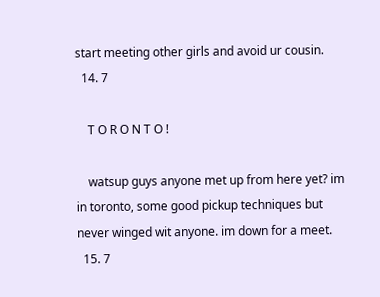start meeting other girls and avoid ur cousin.
  14. 7

    T O R O N T O !

    watsup guys anyone met up from here yet? im in toronto, some good pickup techniques but never winged wit anyone. im down for a meet.
  15. 7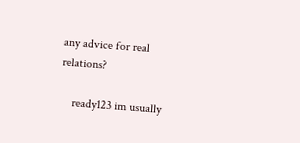any advice for real relations?

    ready123 im usually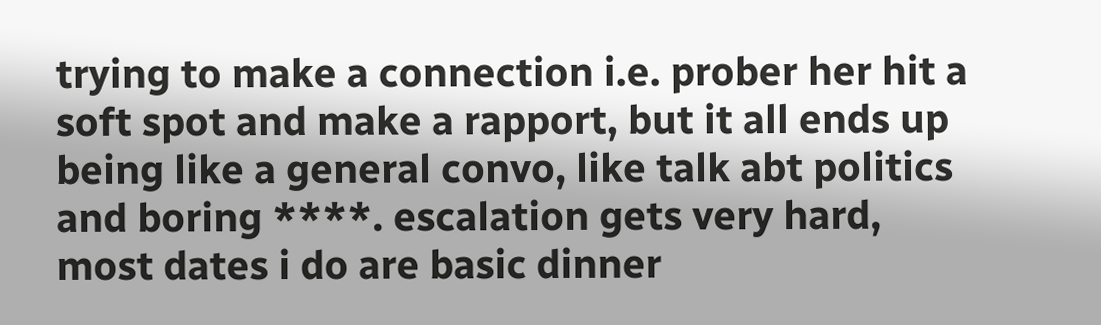trying to make a connection i.e. prober her hit a soft spot and make a rapport, but it all ends up being like a general convo, like talk abt politics and boring ****. escalation gets very hard, most dates i do are basic dinner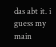das abt it. i guess my main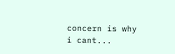concern is why i cant...